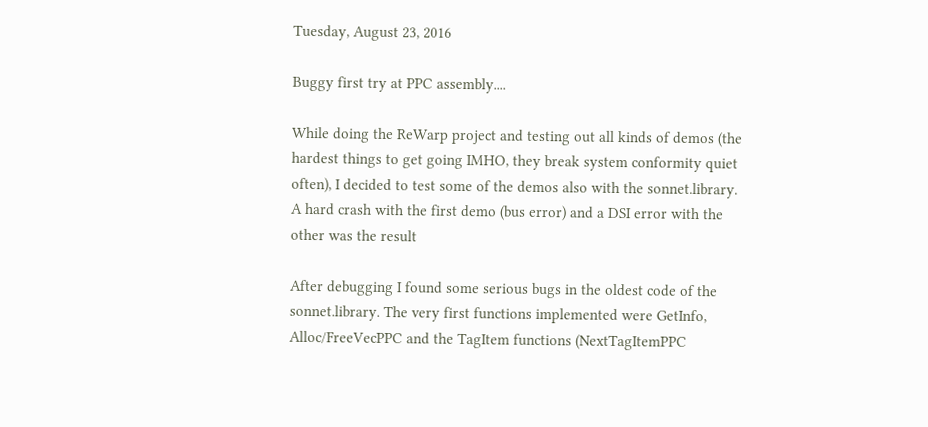Tuesday, August 23, 2016

Buggy first try at PPC assembly....

While doing the ReWarp project and testing out all kinds of demos (the hardest things to get going IMHO, they break system conformity quiet often), I decided to test some of the demos also with the sonnet.library. A hard crash with the first demo (bus error) and a DSI error with the other was the result

After debugging I found some serious bugs in the oldest code of the sonnet.library. The very first functions implemented were GetInfo, Alloc/FreeVecPPC and the TagItem functions (NextTagItemPPC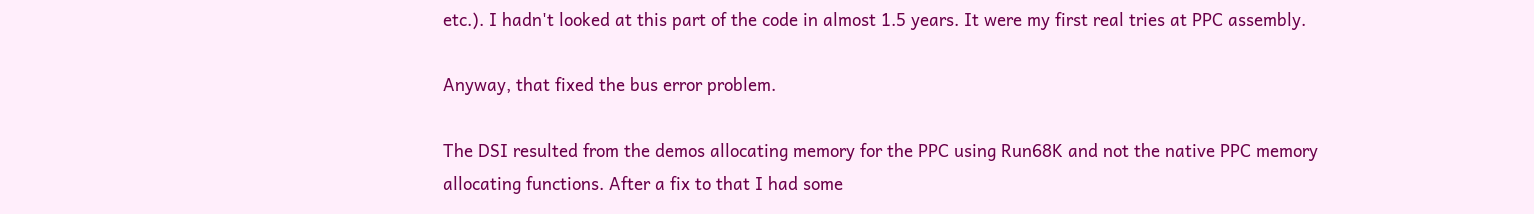etc.). I hadn't looked at this part of the code in almost 1.5 years. It were my first real tries at PPC assembly.

Anyway, that fixed the bus error problem.

The DSI resulted from the demos allocating memory for the PPC using Run68K and not the native PPC memory allocating functions. After a fix to that I had some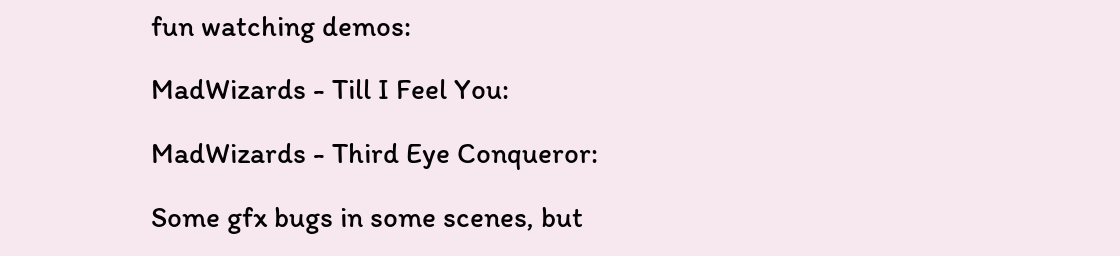fun watching demos:

MadWizards - Till I Feel You:

MadWizards - Third Eye Conqueror:

Some gfx bugs in some scenes, but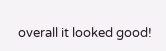overall it looked good!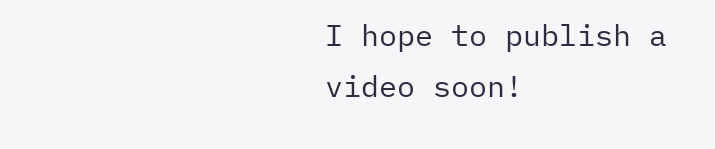I hope to publish a video soon!